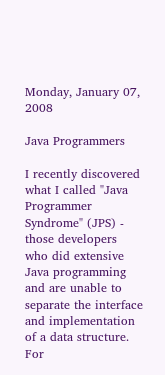Monday, January 07, 2008

Java Programmers

I recently discovered what I called "Java Programmer Syndrome" (JPS) - those developers who did extensive Java programming and are unable to separate the interface and implementation of a data structure. For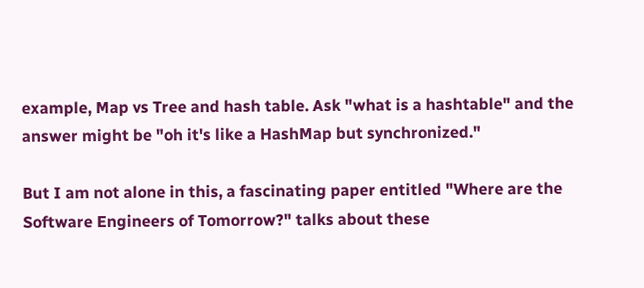example, Map vs Tree and hash table. Ask "what is a hashtable" and the answer might be "oh it's like a HashMap but synchronized."

But I am not alone in this, a fascinating paper entitled "Where are the Software Engineers of Tomorrow?" talks about these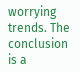worrying trends. The conclusion is a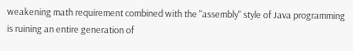weakening math requirement combined with the "assembly" style of Java programming is ruining an entire generation of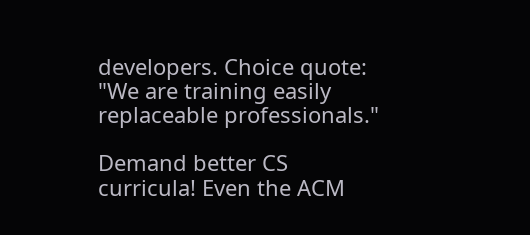developers. Choice quote: "We are training easily replaceable professionals."

Demand better CS curricula! Even the ACM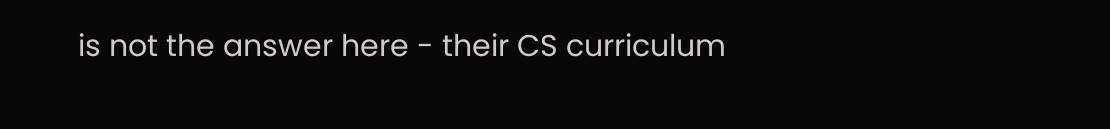is not the answer here - their CS curriculum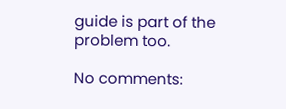guide is part of the problem too.

No comments: